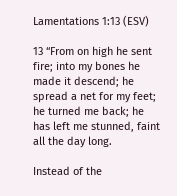Lamentations 1:13 (ESV)

13 “From on high he sent fire; into my bones he made it descend; he spread a net for my feet; he turned me back; he has left me stunned, faint all the day long.

Instead of the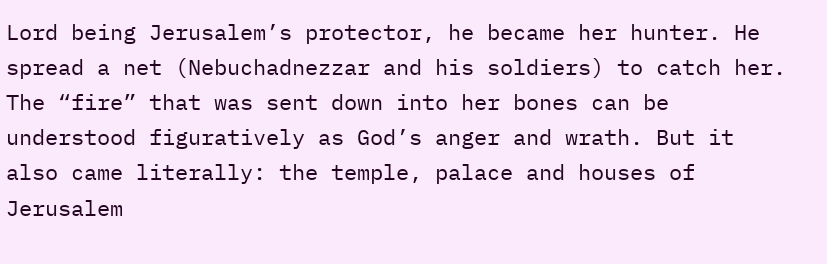Lord being Jerusalem’s protector, he became her hunter. He spread a net (Nebuchadnezzar and his soldiers) to catch her. The “fire” that was sent down into her bones can be understood figuratively as God’s anger and wrath. But it also came literally: the temple, palace and houses of Jerusalem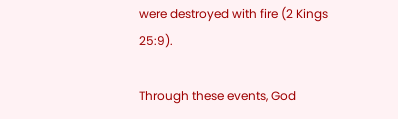were destroyed with fire (2 Kings 25:9).

Through these events, God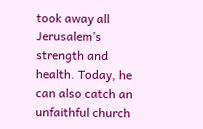took away all Jerusalem’s strength and health. Today, he can also catch an unfaithful church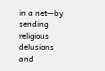in a net—by sending religious delusions and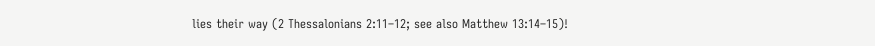lies their way (2 Thessalonians 2:11–12; see also Matthew 13:14–15)!